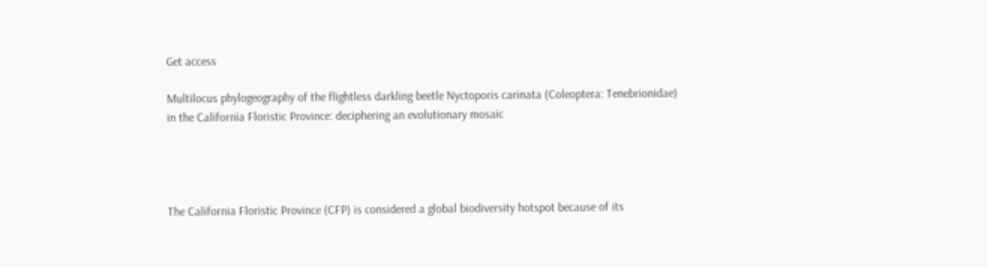Get access

Multilocus phylogeography of the flightless darkling beetle Nyctoporis carinata (Coleoptera: Tenebrionidae) in the California Floristic Province: deciphering an evolutionary mosaic




The California Floristic Province (CFP) is considered a global biodiversity hotspot because of its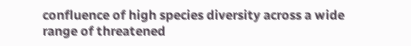confluence of high species diversity across a wide range of threatened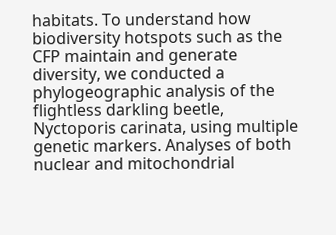habitats. To understand how biodiversity hotspots such as the CFP maintain and generate diversity, we conducted a phylogeographic analysis of the flightless darkling beetle, Nyctoporis carinata, using multiple genetic markers. Analyses of both nuclear and mitochondrial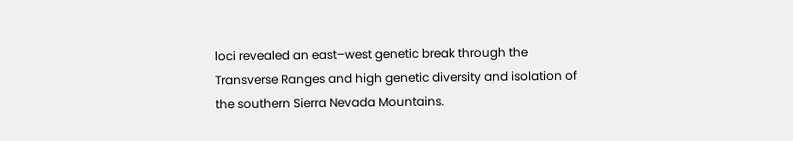loci revealed an east–west genetic break through the Transverse Ranges and high genetic diversity and isolation of the southern Sierra Nevada Mountains.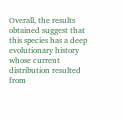Overall, the results obtained suggest that this species has a deep evolutionary history whose current distribution resulted from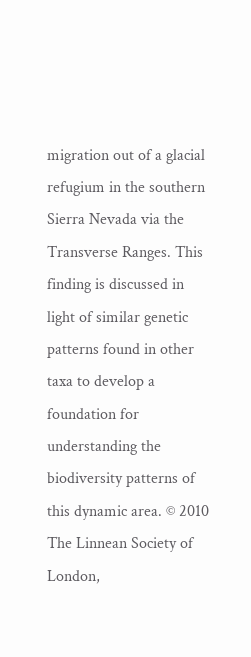migration out of a glacial refugium in the southern Sierra Nevada via the Transverse Ranges. This finding is discussed in light of similar genetic patterns found in other taxa to develop a foundation for understanding the biodiversity patterns of this dynamic area. © 2010 The Linnean Society of London,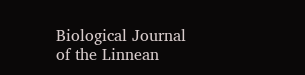Biological Journal of the Linnean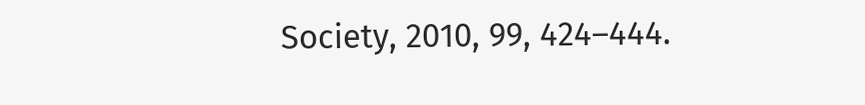Society, 2010, 99, 424–444.